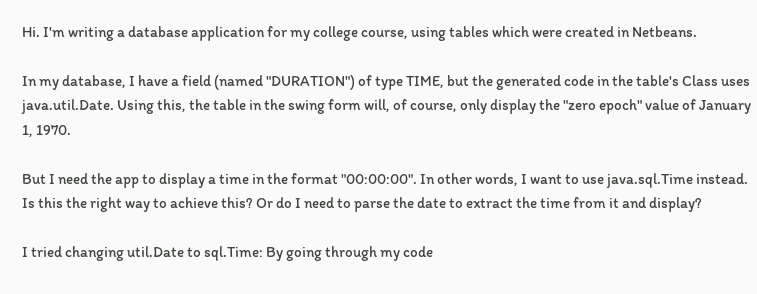Hi. I'm writing a database application for my college course, using tables which were created in Netbeans.

In my database, I have a field (named "DURATION") of type TIME, but the generated code in the table's Class uses java.util.Date. Using this, the table in the swing form will, of course, only display the "zero epoch" value of January 1, 1970.

But I need the app to display a time in the format "00:00:00". In other words, I want to use java.sql.Time instead. Is this the right way to achieve this? Or do I need to parse the date to extract the time from it and display?

I tried changing util.Date to sql.Time: By going through my code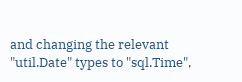and changing the relevant "util.Date" types to "sql.Time",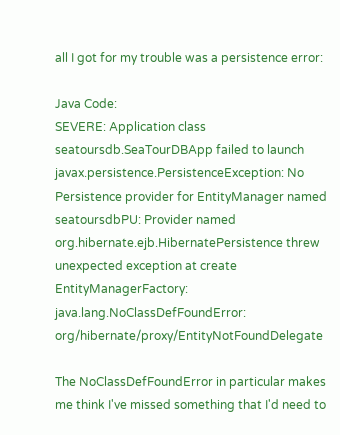all I got for my trouble was a persistence error:

Java Code:
SEVERE: Application class seatoursdb.SeaTourDBApp failed to launch
javax.persistence.PersistenceException: No Persistence provider for EntityManager named seatoursdbPU: Provider named org.hibernate.ejb.HibernatePersistence threw unexpected exception at create EntityManagerFactory:
java.lang.NoClassDefFoundError: org/hibernate/proxy/EntityNotFoundDelegate

The NoClassDefFoundError in particular makes me think I've missed something that I'd need to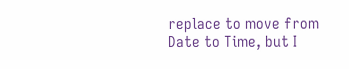replace to move from Date to Time, but I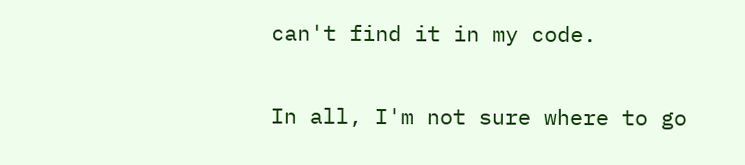can't find it in my code.

In all, I'm not sure where to go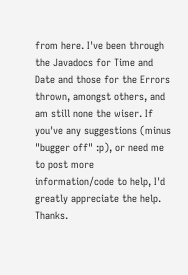from here. I've been through the Javadocs for Time and Date and those for the Errors thrown, amongst others, and am still none the wiser. If you've any suggestions (minus "bugger off" :p), or need me to post more information/code to help, I'd greatly appreciate the help. Thanks.